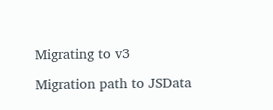Migrating to v3

Migration path to JSData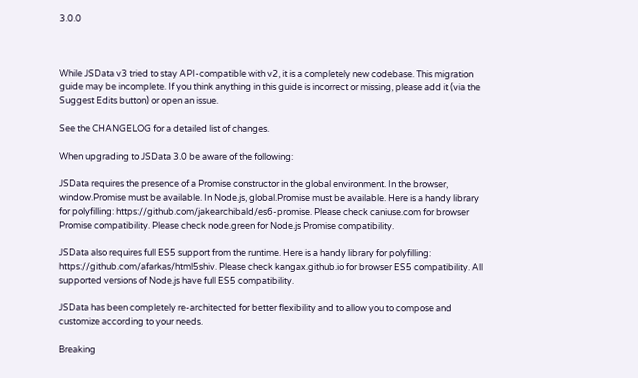3.0.0



While JSData v3 tried to stay API-compatible with v2, it is a completely new codebase. This migration guide may be incomplete. If you think anything in this guide is incorrect or missing, please add it (via the Suggest Edits button) or open an issue.

See the CHANGELOG for a detailed list of changes.

When upgrading to JSData 3.0 be aware of the following:

JSData requires the presence of a Promise constructor in the global environment. In the browser, window.Promise must be available. In Node.js, global.Promise must be available. Here is a handy library for polyfilling: https://github.com/jakearchibald/es6-promise. Please check caniuse.com for browser Promise compatibility. Please check node.green for Node.js Promise compatibility.

JSData also requires full ES5 support from the runtime. Here is a handy library for polyfilling: https://github.com/afarkas/html5shiv. Please check kangax.github.io for browser ES5 compatibility. All supported versions of Node.js have full ES5 compatibility.

JSData has been completely re-architected for better flexibility and to allow you to compose and customize according to your needs.

Breaking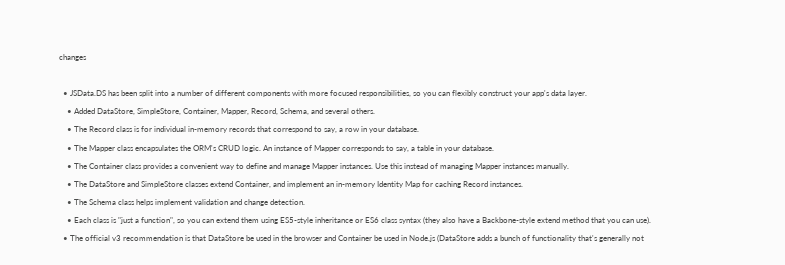changes

  • JSData.DS has been split into a number of different components with more focused responsibilities, so you can flexibly construct your app's data layer.
    • Added DataStore, SimpleStore, Container, Mapper, Record, Schema, and several others.
    • The Record class is for individual in-memory records that correspond to say, a row in your database.
    • The Mapper class encapsulates the ORM's CRUD logic. An instance of Mapper corresponds to say, a table in your database.
    • The Container class provides a convenient way to define and manage Mapper instances. Use this instead of managing Mapper instances manually.
    • The DataStore and SimpleStore classes extend Container, and implement an in-memory Identity Map for caching Record instances.
    • The Schema class helps implement validation and change detection.
    • Each class is "just a function", so you can extend them using ES5-style inheritance or ES6 class syntax (they also have a Backbone-style extend method that you can use).
  • The official v3 recommendation is that DataStore be used in the browser and Container be used in Node.js (DataStore adds a bunch of functionality that's generally not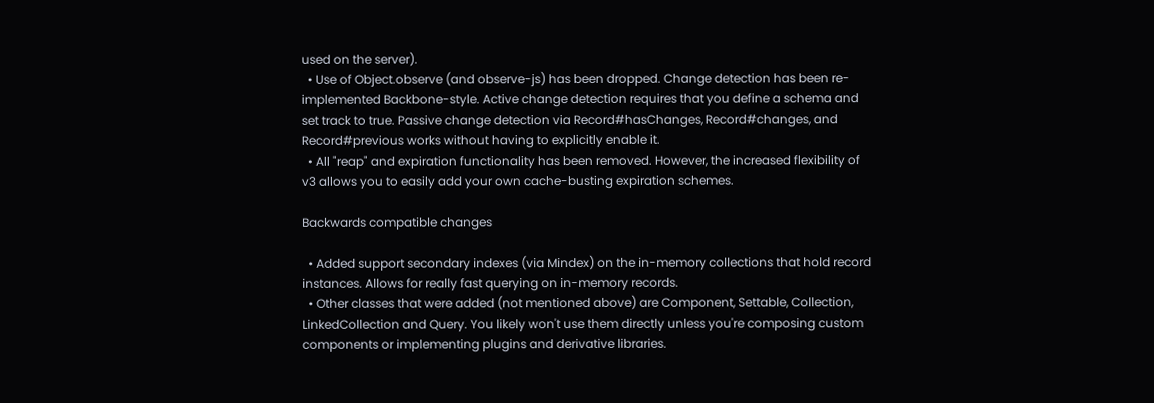used on the server).
  • Use of Object.observe (and observe-js) has been dropped. Change detection has been re-implemented Backbone-style. Active change detection requires that you define a schema and set track to true. Passive change detection via Record#hasChanges, Record#changes, and Record#previous works without having to explicitly enable it.
  • All "reap" and expiration functionality has been removed. However, the increased flexibility of v3 allows you to easily add your own cache-busting expiration schemes.

Backwards compatible changes

  • Added support secondary indexes (via Mindex) on the in-memory collections that hold record instances. Allows for really fast querying on in-memory records.
  • Other classes that were added (not mentioned above) are Component, Settable, Collection, LinkedCollection and Query. You likely won't use them directly unless you're composing custom components or implementing plugins and derivative libraries.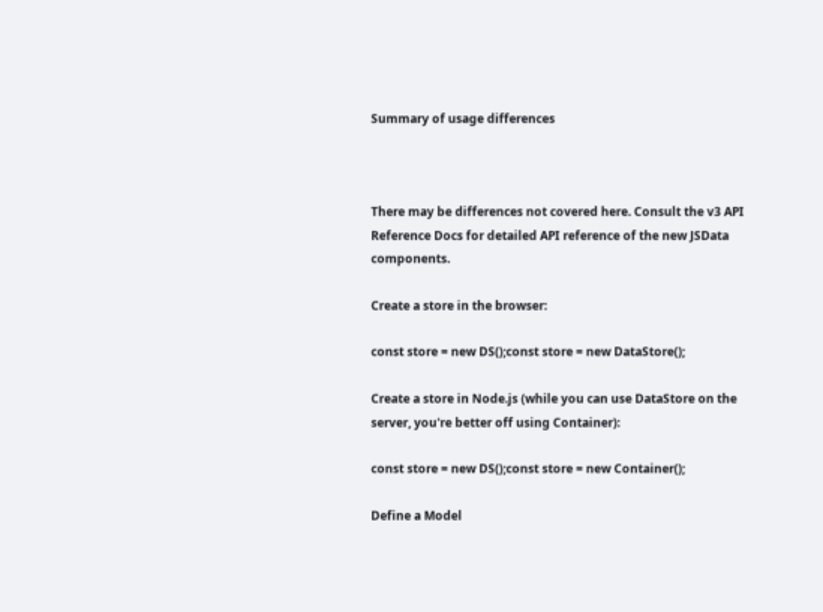Summary of usage differences



There may be differences not covered here. Consult the v3 API Reference Docs for detailed API reference of the new JSData components.

Create a store in the browser:

const store = new DS();const store = new DataStore();

Create a store in Node.js (while you can use DataStore on the server, you're better off using Container):

const store = new DS();const store = new Container();

Define a Model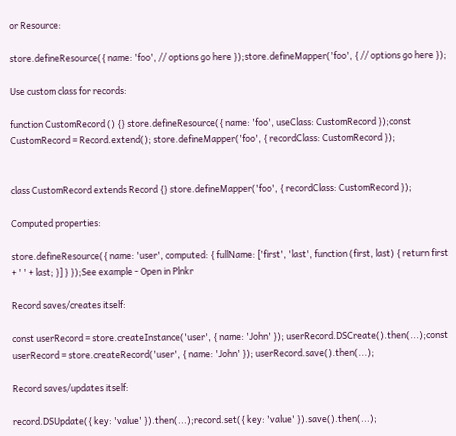or Resource:

store.defineResource({ name: 'foo', // options go here });store.defineMapper('foo', { // options go here });

Use custom class for records:

function CustomRecord () {} store.defineResource({ name: 'foo', useClass: CustomRecord });const CustomRecord = Record.extend(); store.defineMapper('foo', { recordClass: CustomRecord });


class CustomRecord extends Record {} store.defineMapper('foo', { recordClass: CustomRecord });

Computed properties:

store.defineResource({ name: 'user', computed: { fullName: ['first', 'last', function (first, last) { return first + ' ' + last; }] } });See example - Open in Plnkr

Record saves/creates itself:

const userRecord = store.createInstance('user', { name: 'John' }); userRecord.DSCreate().then(...);const userRecord = store.createRecord('user', { name: 'John' }); userRecord.save().then(...);

Record saves/updates itself:

record.DSUpdate({ key: 'value' }).then(...);record.set({ key: 'value' }).save().then(...);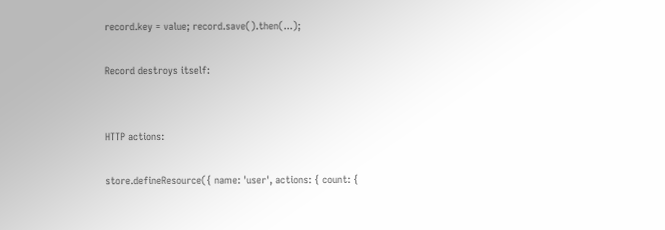record.key = value; record.save().then(...);

Record destroys itself:


HTTP actions:

store.defineResource({ name: 'user', actions: { count: {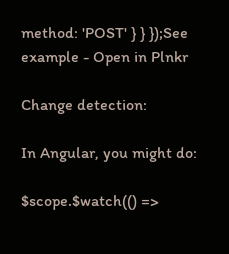method: 'POST' } } });See example - Open in Plnkr

Change detection:

In Angular, you might do:

$scope.$watch(() =>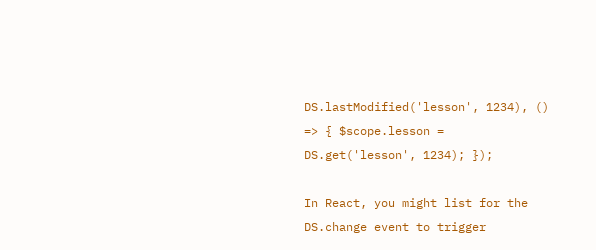DS.lastModified('lesson', 1234), () => { $scope.lesson = DS.get('lesson', 1234); });

In React, you might list for the DS.change event to trigger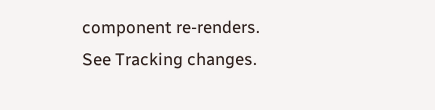component re-renders.
See Tracking changes.